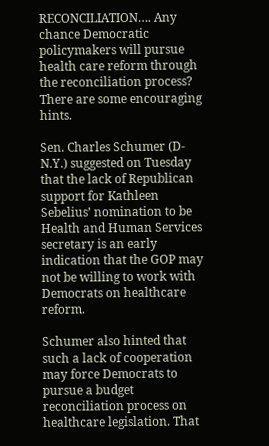RECONCILIATION…. Any chance Democratic policymakers will pursue health care reform through the reconciliation process? There are some encouraging hints.

Sen. Charles Schumer (D-N.Y.) suggested on Tuesday that the lack of Republican support for Kathleen Sebelius’ nomination to be Health and Human Services secretary is an early indication that the GOP may not be willing to work with Democrats on healthcare reform.

Schumer also hinted that such a lack of cooperation may force Democrats to pursue a budget reconciliation process on healthcare legislation. That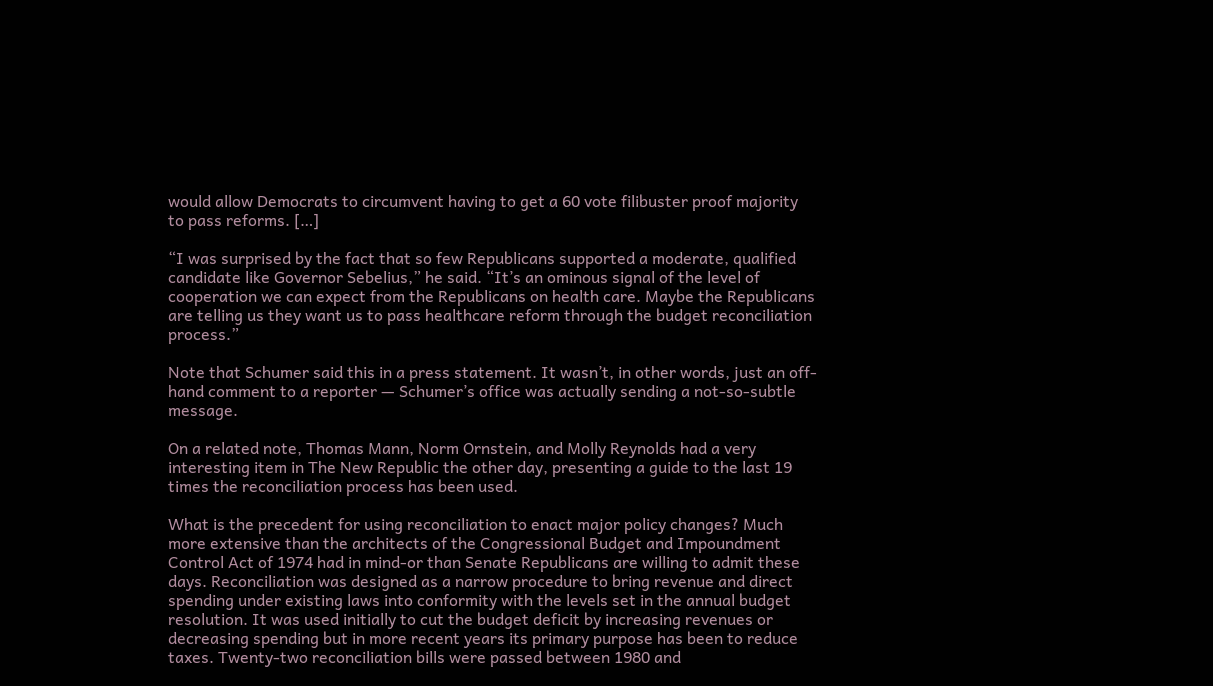would allow Democrats to circumvent having to get a 60 vote filibuster proof majority to pass reforms. […]

“I was surprised by the fact that so few Republicans supported a moderate, qualified candidate like Governor Sebelius,” he said. “It’s an ominous signal of the level of cooperation we can expect from the Republicans on health care. Maybe the Republicans are telling us they want us to pass healthcare reform through the budget reconciliation process.”

Note that Schumer said this in a press statement. It wasn’t, in other words, just an off-hand comment to a reporter — Schumer’s office was actually sending a not-so-subtle message.

On a related note, Thomas Mann, Norm Ornstein, and Molly Reynolds had a very interesting item in The New Republic the other day, presenting a guide to the last 19 times the reconciliation process has been used.

What is the precedent for using reconciliation to enact major policy changes? Much more extensive than the architects of the Congressional Budget and Impoundment Control Act of 1974 had in mind-or than Senate Republicans are willing to admit these days. Reconciliation was designed as a narrow procedure to bring revenue and direct spending under existing laws into conformity with the levels set in the annual budget resolution. It was used initially to cut the budget deficit by increasing revenues or decreasing spending but in more recent years its primary purpose has been to reduce taxes. Twenty-two reconciliation bills were passed between 1980 and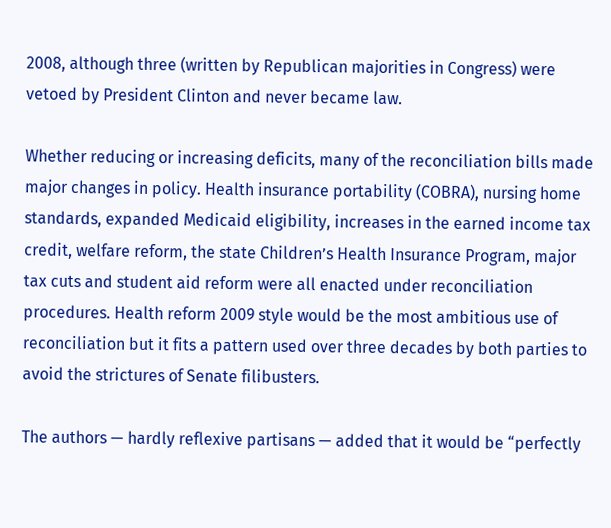2008, although three (written by Republican majorities in Congress) were vetoed by President Clinton and never became law.

Whether reducing or increasing deficits, many of the reconciliation bills made major changes in policy. Health insurance portability (COBRA), nursing home standards, expanded Medicaid eligibility, increases in the earned income tax credit, welfare reform, the state Children’s Health Insurance Program, major tax cuts and student aid reform were all enacted under reconciliation procedures. Health reform 2009 style would be the most ambitious use of reconciliation but it fits a pattern used over three decades by both parties to avoid the strictures of Senate filibusters.

The authors — hardly reflexive partisans — added that it would be “perfectly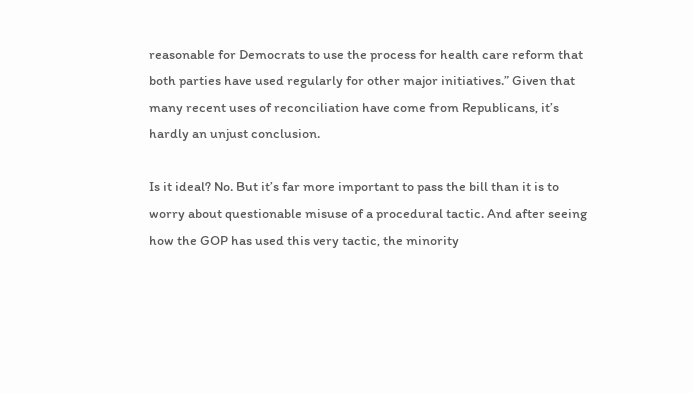reasonable for Democrats to use the process for health care reform that both parties have used regularly for other major initiatives.” Given that many recent uses of reconciliation have come from Republicans, it’s hardly an unjust conclusion.

Is it ideal? No. But it’s far more important to pass the bill than it is to worry about questionable misuse of a procedural tactic. And after seeing how the GOP has used this very tactic, the minority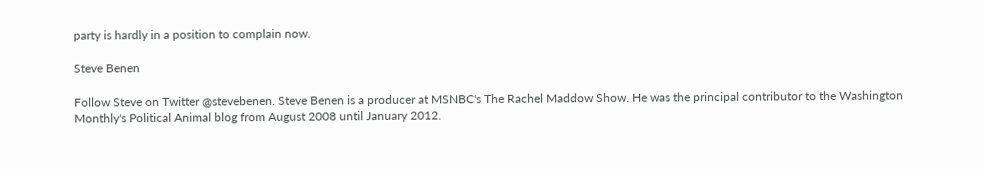party is hardly in a position to complain now.

Steve Benen

Follow Steve on Twitter @stevebenen. Steve Benen is a producer at MSNBC's The Rachel Maddow Show. He was the principal contributor to the Washington Monthly's Political Animal blog from August 2008 until January 2012.